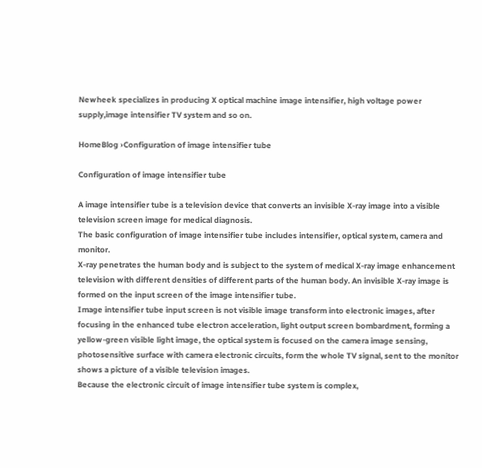Newheek specializes in producing X optical machine image intensifier, high voltage power supply,image intensifier TV system and so on.

HomeBlog ›Configuration of image intensifier tube

Configuration of image intensifier tube

A image intensifier tube is a television device that converts an invisible X-ray image into a visible television screen image for medical diagnosis.
The basic configuration of image intensifier tube includes intensifier, optical system, camera and monitor.
X-ray penetrates the human body and is subject to the system of medical X-ray image enhancement television with different densities of different parts of the human body. An invisible X-ray image is formed on the input screen of the image intensifier tube.
Image intensifier tube input screen is not visible image transform into electronic images, after focusing in the enhanced tube electron acceleration, light output screen bombardment, forming a yellow-green visible light image, the optical system is focused on the camera image sensing, photosensitive surface with camera electronic circuits, form the whole TV signal, sent to the monitor shows a picture of a visible television images.
Because the electronic circuit of image intensifier tube system is complex,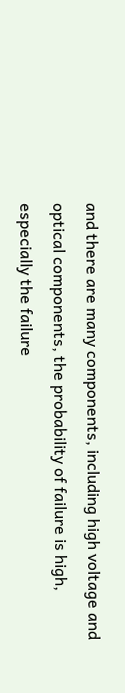and there are many components, including high voltage and optical components, the probability of failure is high, especially the failure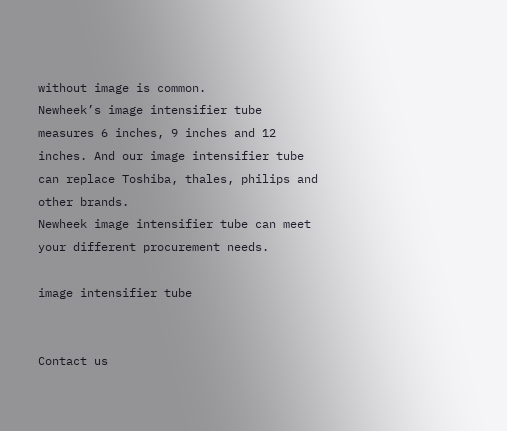without image is common.
Newheek’s image intensifier tube measures 6 inches, 9 inches and 12 inches. And our image intensifier tube can replace Toshiba, thales, philips and other brands.
Newheek image intensifier tube can meet your different procurement needs.

image intensifier tube


Contact us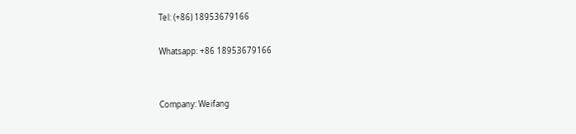Tel: (+86) 18953679166

Whatsapp: +86 18953679166


Company: Weifang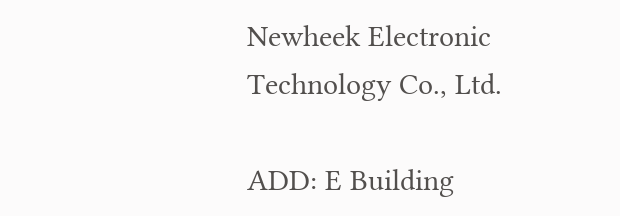Newheek Electronic Technology Co., Ltd.

ADD: E Building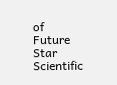of Future Star Scientific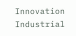Innovation Industrial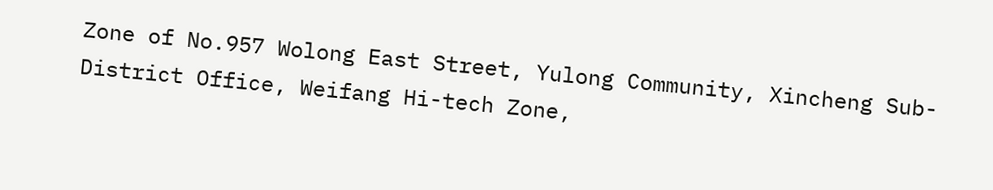Zone of No.957 Wolong East Street, Yulong Community, Xincheng Sub-District Office, Weifang Hi-tech Zone,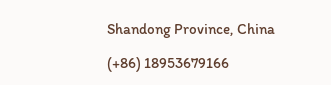Shandong Province, China

(+86) 18953679166